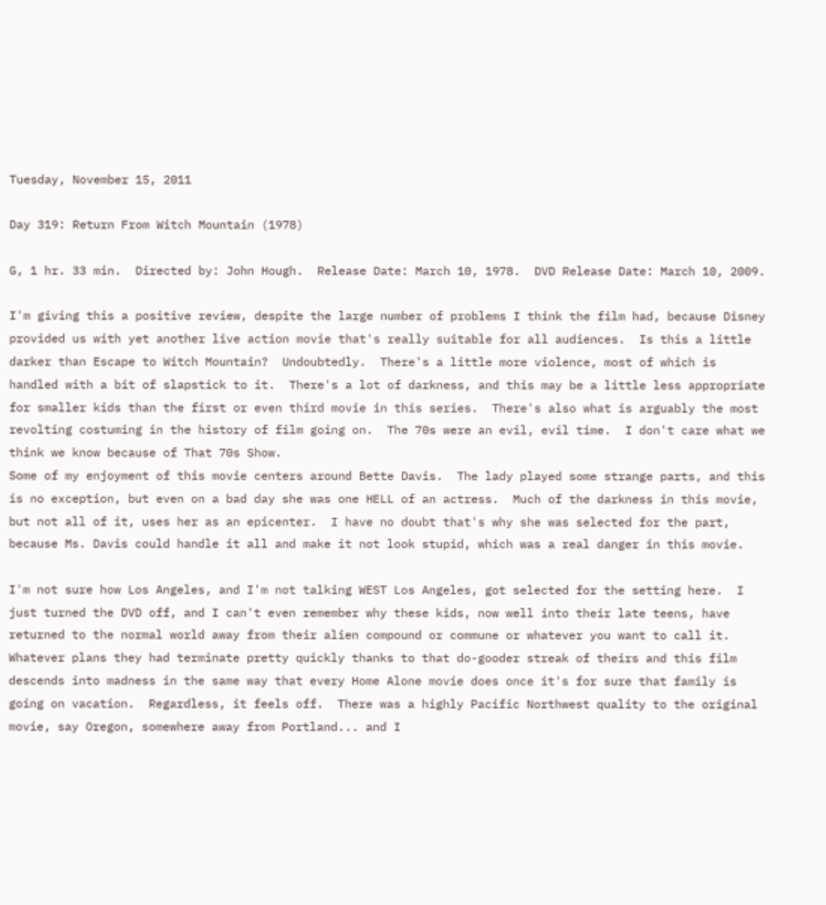Tuesday, November 15, 2011

Day 319: Return From Witch Mountain (1978)

G, 1 hr. 33 min.  Directed by: John Hough.  Release Date: March 10, 1978.  DVD Release Date: March 10, 2009.

I'm giving this a positive review, despite the large number of problems I think the film had, because Disney provided us with yet another live action movie that's really suitable for all audiences.  Is this a little darker than Escape to Witch Mountain?  Undoubtedly.  There's a little more violence, most of which is handled with a bit of slapstick to it.  There's a lot of darkness, and this may be a little less appropriate for smaller kids than the first or even third movie in this series.  There's also what is arguably the most revolting costuming in the history of film going on.  The 70s were an evil, evil time.  I don't care what we think we know because of That 70s Show.
Some of my enjoyment of this movie centers around Bette Davis.  The lady played some strange parts, and this is no exception, but even on a bad day she was one HELL of an actress.  Much of the darkness in this movie, but not all of it, uses her as an epicenter.  I have no doubt that's why she was selected for the part, because Ms. Davis could handle it all and make it not look stupid, which was a real danger in this movie.

I'm not sure how Los Angeles, and I'm not talking WEST Los Angeles, got selected for the setting here.  I just turned the DVD off, and I can't even remember why these kids, now well into their late teens, have returned to the normal world away from their alien compound or commune or whatever you want to call it.  Whatever plans they had terminate pretty quickly thanks to that do-gooder streak of theirs and this film descends into madness in the same way that every Home Alone movie does once it's for sure that family is going on vacation.  Regardless, it feels off.  There was a highly Pacific Northwest quality to the original movie, say Oregon, somewhere away from Portland... and I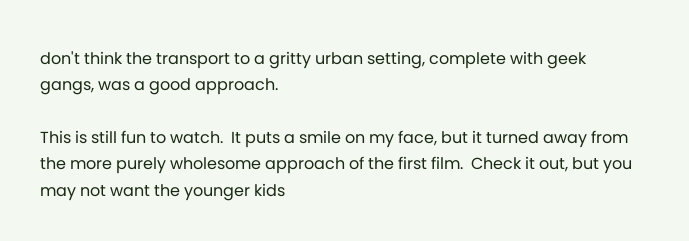don't think the transport to a gritty urban setting, complete with geek gangs, was a good approach.

This is still fun to watch.  It puts a smile on my face, but it turned away from the more purely wholesome approach of the first film.  Check it out, but you may not want the younger kids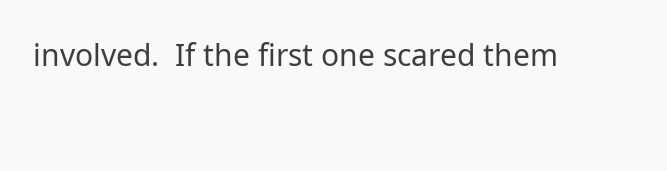involved.  If the first one scared them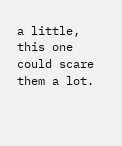a little, this one could scare them a lot.